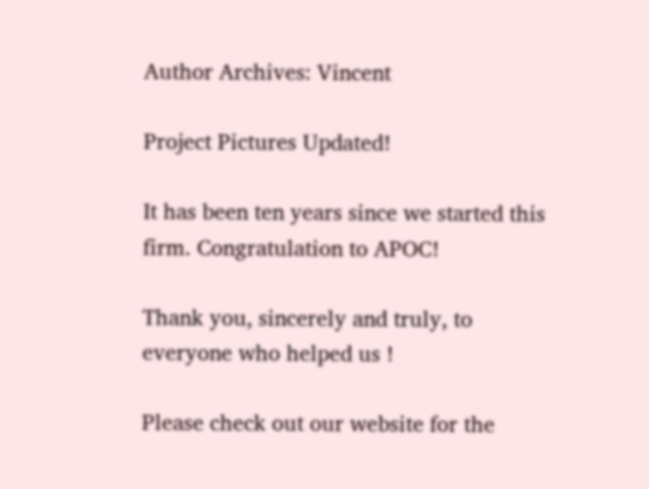Author Archives: Vincent

Project Pictures Updated!

It has been ten years since we started this firm. Congratulation to APOC!

Thank you, sincerely and truly, to everyone who helped us !

Please check out our website for the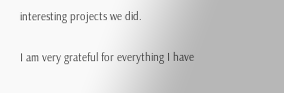interesting projects we did.

I am very grateful for everything I have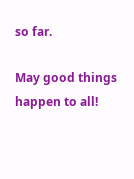so far.

May good things happen to all!